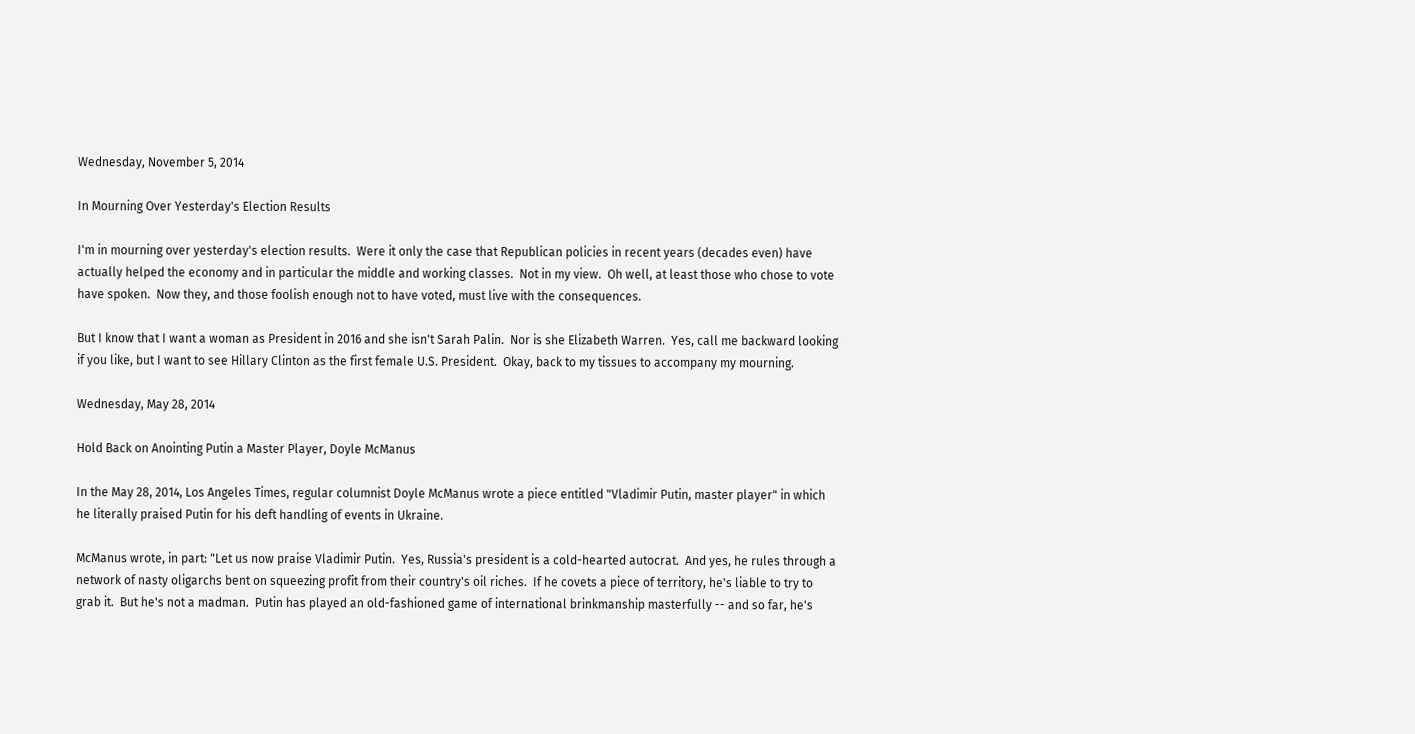Wednesday, November 5, 2014

In Mourning Over Yesterday's Election Results

I'm in mourning over yesterday's election results.  Were it only the case that Republican policies in recent years (decades even) have actually helped the economy and in particular the middle and working classes.  Not in my view.  Oh well, at least those who chose to vote have spoken.  Now they, and those foolish enough not to have voted, must live with the consequences.

But I know that I want a woman as President in 2016 and she isn't Sarah Palin.  Nor is she Elizabeth Warren.  Yes, call me backward looking if you like, but I want to see Hillary Clinton as the first female U.S. President.  Okay, back to my tissues to accompany my mourning.

Wednesday, May 28, 2014

Hold Back on Anointing Putin a Master Player, Doyle McManus

In the May 28, 2014, Los Angeles Times, regular columnist Doyle McManus wrote a piece entitled "Vladimir Putin, master player" in which he literally praised Putin for his deft handling of events in Ukraine.

McManus wrote, in part: "Let us now praise Vladimir Putin.  Yes, Russia's president is a cold-hearted autocrat.  And yes, he rules through a network of nasty oligarchs bent on squeezing profit from their country's oil riches.  If he covets a piece of territory, he's liable to try to grab it.  But he's not a madman.  Putin has played an old-fashioned game of international brinkmanship masterfully -- and so far, he's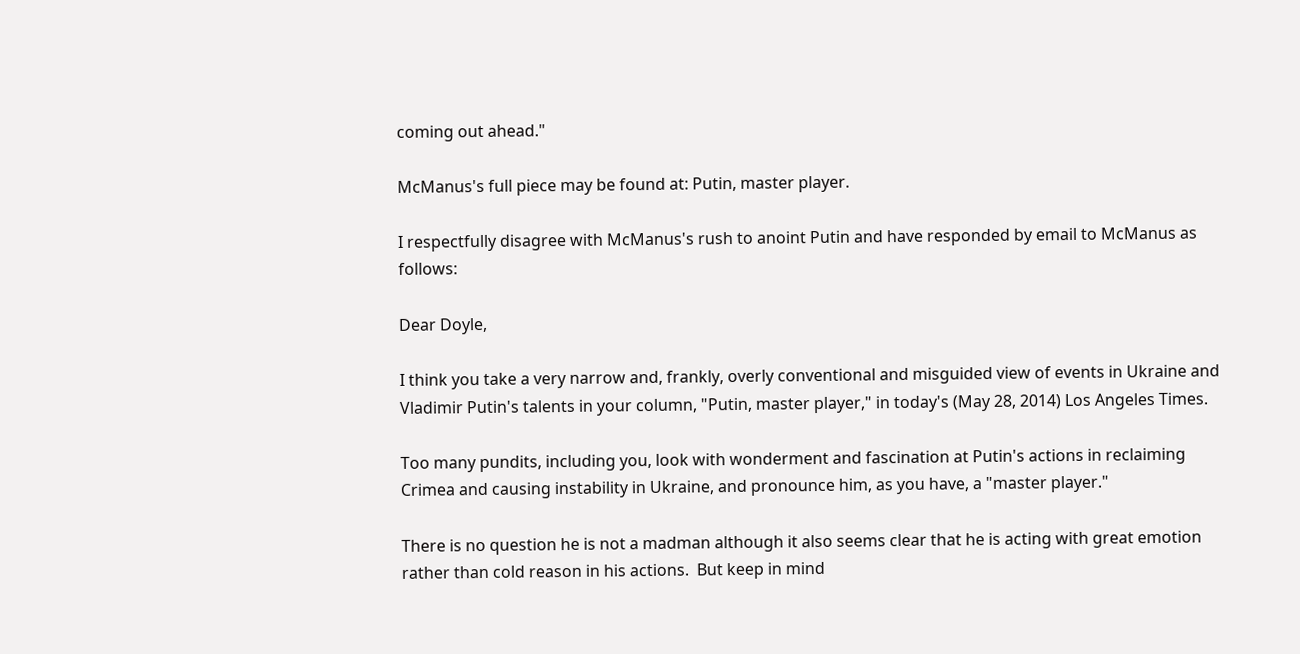coming out ahead."

McManus's full piece may be found at: Putin, master player.

I respectfully disagree with McManus's rush to anoint Putin and have responded by email to McManus as follows:

Dear Doyle,

I think you take a very narrow and, frankly, overly conventional and misguided view of events in Ukraine and Vladimir Putin's talents in your column, "Putin, master player," in today's (May 28, 2014) Los Angeles Times.

Too many pundits, including you, look with wonderment and fascination at Putin's actions in reclaiming Crimea and causing instability in Ukraine, and pronounce him, as you have, a "master player."

There is no question he is not a madman although it also seems clear that he is acting with great emotion rather than cold reason in his actions.  But keep in mind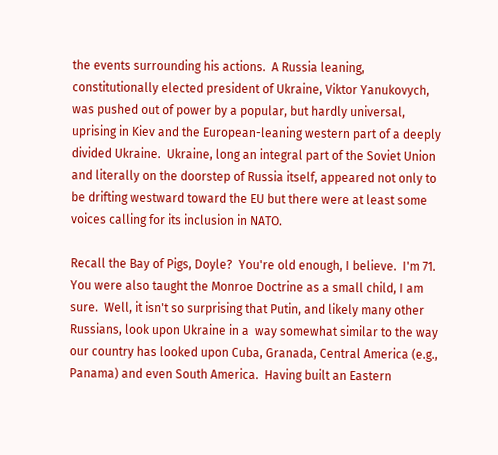the events surrounding his actions.  A Russia leaning, constitutionally elected president of Ukraine, Viktor Yanukovych, was pushed out of power by a popular, but hardly universal, uprising in Kiev and the European-leaning western part of a deeply divided Ukraine.  Ukraine, long an integral part of the Soviet Union and literally on the doorstep of Russia itself, appeared not only to be drifting westward toward the EU but there were at least some voices calling for its inclusion in NATO.

Recall the Bay of Pigs, Doyle?  You're old enough, I believe.  I'm 71.  You were also taught the Monroe Doctrine as a small child, I am sure.  Well, it isn't so surprising that Putin, and likely many other Russians, look upon Ukraine in a  way somewhat similar to the way our country has looked upon Cuba, Granada, Central America (e.g., Panama) and even South America.  Having built an Eastern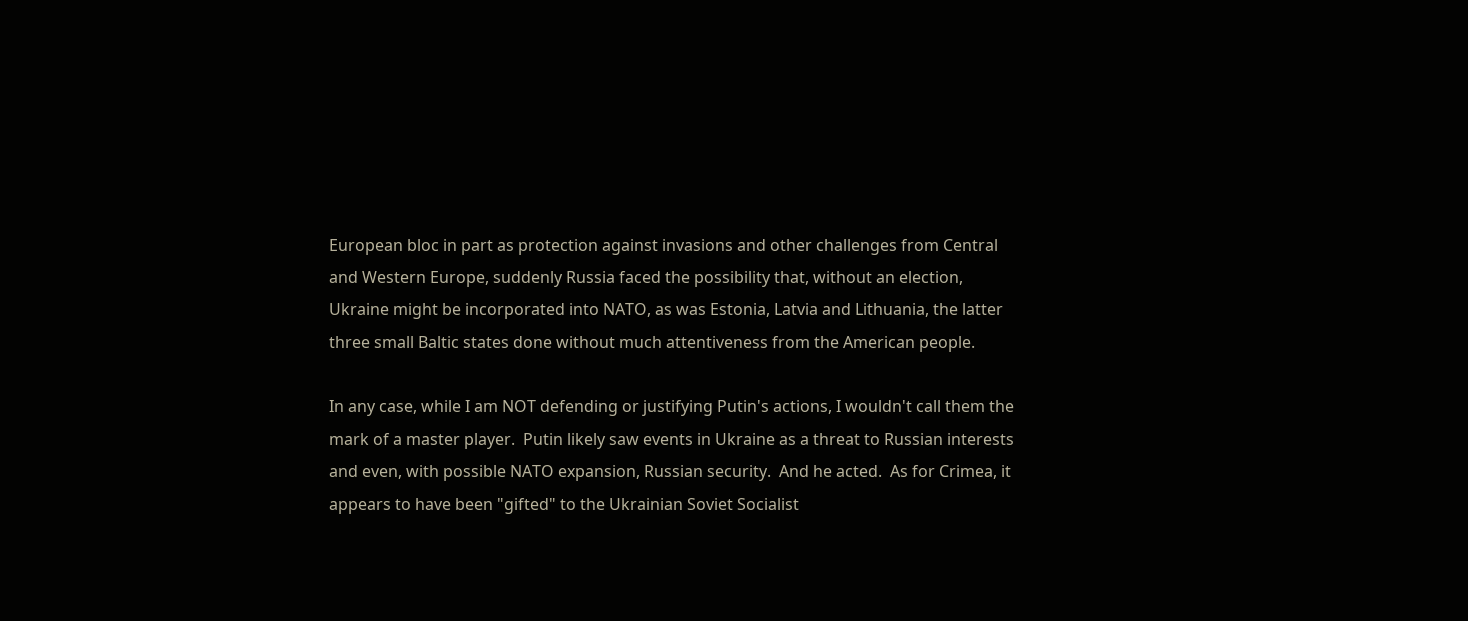European bloc in part as protection against invasions and other challenges from Central and Western Europe, suddenly Russia faced the possibility that, without an election, Ukraine might be incorporated into NATO, as was Estonia, Latvia and Lithuania, the latter three small Baltic states done without much attentiveness from the American people.

In any case, while I am NOT defending or justifying Putin's actions, I wouldn't call them the mark of a master player.  Putin likely saw events in Ukraine as a threat to Russian interests and even, with possible NATO expansion, Russian security.  And he acted.  As for Crimea, it appears to have been "gifted" to the Ukrainian Soviet Socialist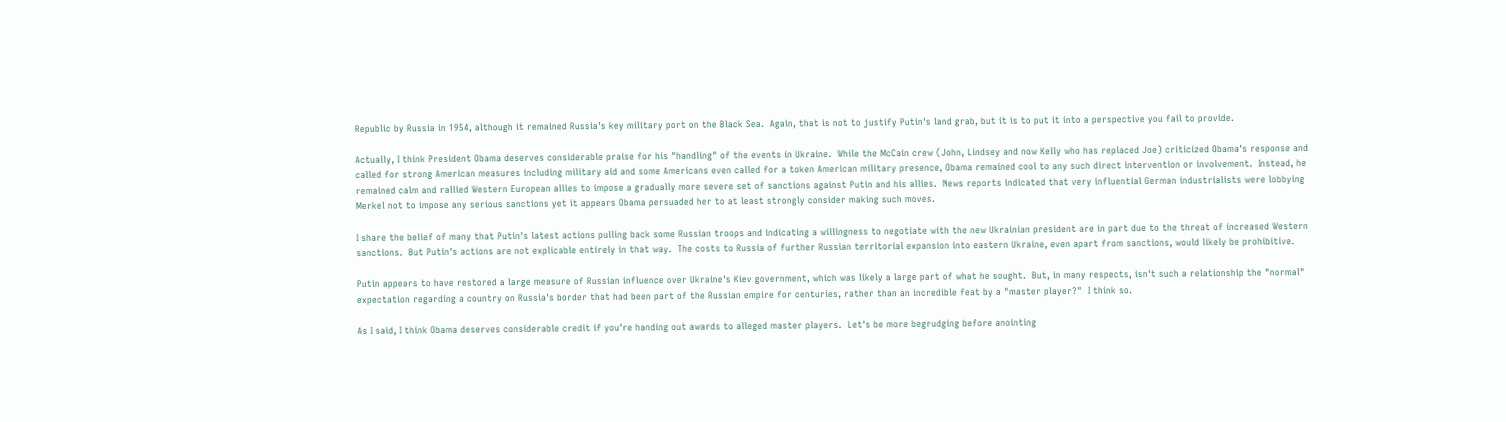Republic by Russia in 1954, although it remained Russia's key military port on the Black Sea.  Again, that is not to justify Putin's land grab, but it is to put it into a perspective you fail to provide.

Actually, I think President Obama deserves considerable praise for his "handling" of the events in Ukraine.  While the McCain crew (John, Lindsey and now Kelly who has replaced Joe) criticized Obama's response and called for strong American measures including military aid and some Americans even called for a token American military presence, Obama remained cool to any such direct intervention or involvement.  Instead, he remained calm and rallied Western European allies to impose a gradually more severe set of sanctions against Putin and his allies.  News reports indicated that very influential German industrialists were lobbying Merkel not to impose any serious sanctions yet it appears Obama persuaded her to at least strongly consider making such moves.

I share the belief of many that Putin's latest actions pulling back some Russian troops and indicating a willingness to negotiate with the new Ukrainian president are in part due to the threat of increased Western sanctions.  But Putin's actions are not explicable entirely in that way.  The costs to Russia of further Russian territorial expansion into eastern Ukraine, even apart from sanctions, would likely be prohibitive.

Putin appears to have restored a large measure of Russian influence over Ukraine's Kiev government, which was likely a large part of what he sought.  But, in many respects, isn't such a relationship the "normal" expectation regarding a country on Russia's border that had been part of the Russian empire for centuries, rather than an incredible feat by a "master player?"  I think so.

As I said, I think Obama deserves considerable credit if you're handing out awards to alleged master players.  Let's be more begrudging before anointing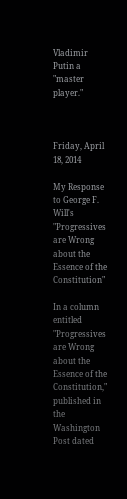Vladimir Putin a "master player."



Friday, April 18, 2014

My Response to George F. Will's "Progressives are Wrong about the Essence of the Constitution"

In a column entitled "Progressives are Wrong about the Essence of the Constitution," published in the Washington Post dated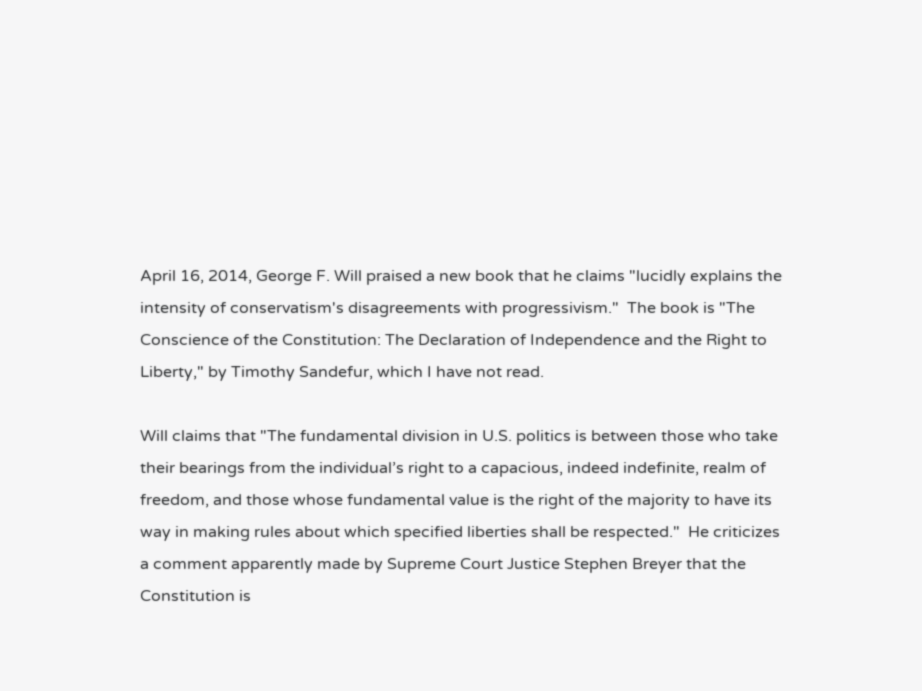April 16, 2014, George F. Will praised a new book that he claims "lucidly explains the intensity of conservatism's disagreements with progressivism."  The book is "The Conscience of the Constitution: The Declaration of Independence and the Right to Liberty," by Timothy Sandefur, which I have not read.

Will claims that "The fundamental division in U.S. politics is between those who take their bearings from the individual’s right to a capacious, indeed indefinite, realm of freedom, and those whose fundamental value is the right of the majority to have its way in making rules about which specified liberties shall be respected."  He criticizes a comment apparently made by Supreme Court Justice Stephen Breyer that the Constitution is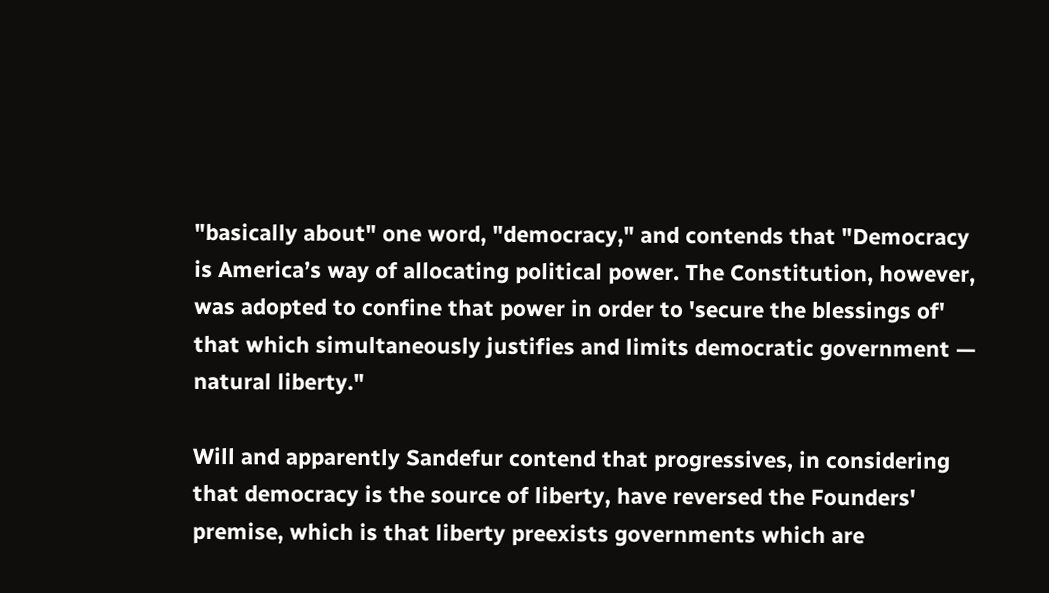"basically about" one word, "democracy," and contends that "Democracy is America’s way of allocating political power. The Constitution, however, was adopted to confine that power in order to 'secure the blessings of' that which simultaneously justifies and limits democratic government — natural liberty."

Will and apparently Sandefur contend that progressives, in considering that democracy is the source of liberty, have reversed the Founders' premise, which is that liberty preexists governments which are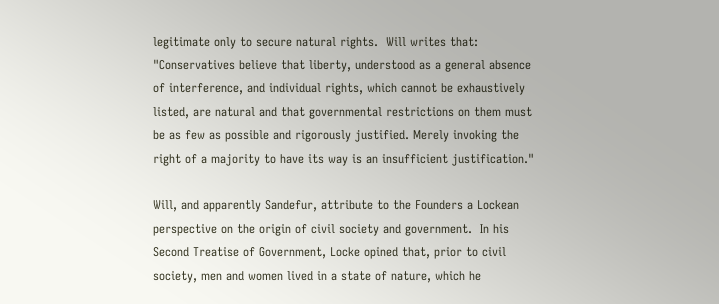legitimate only to secure natural rights.  Will writes that: "Conservatives believe that liberty, understood as a general absence of interference, and individual rights, which cannot be exhaustively listed, are natural and that governmental restrictions on them must be as few as possible and rigorously justified. Merely invoking the right of a majority to have its way is an insufficient justification."

Will, and apparently Sandefur, attribute to the Founders a Lockean perspective on the origin of civil society and government.  In his Second Treatise of Government, Locke opined that, prior to civil society, men and women lived in a state of nature, which he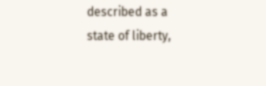described as a state of liberty,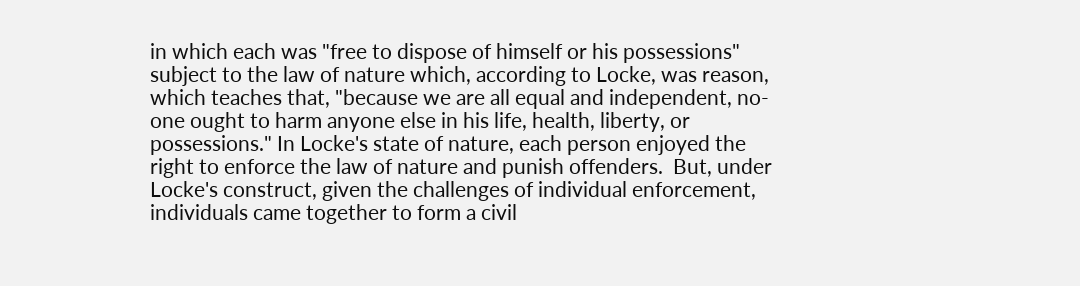in which each was "free to dispose of himself or his possessions" subject to the law of nature which, according to Locke, was reason, which teaches that, "because we are all equal and independent, no-one ought to harm anyone else in his life, health, liberty, or possessions." In Locke's state of nature, each person enjoyed the right to enforce the law of nature and punish offenders.  But, under Locke's construct, given the challenges of individual enforcement, individuals came together to form a civil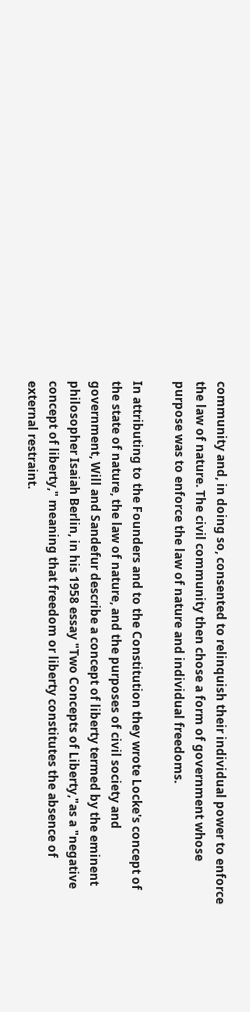community and, in doing so, consented to relinquish their individual power to enforce the law of nature. The civil community then chose a form of government whose purpose was to enforce the law of nature and individual freedoms.

In attributing to the Founders and to the Constitution they wrote Locke's concept of the state of nature, the law of nature, and the purposes of civil society and government, Will and Sandefur describe a concept of liberty termed by the eminent philosopher Isaiah Berlin, in his 1958 essay "Two Concepts of Liberty,"as a "negative concept of liberty," meaning that freedom or liberty constitutes the absence of external restraint.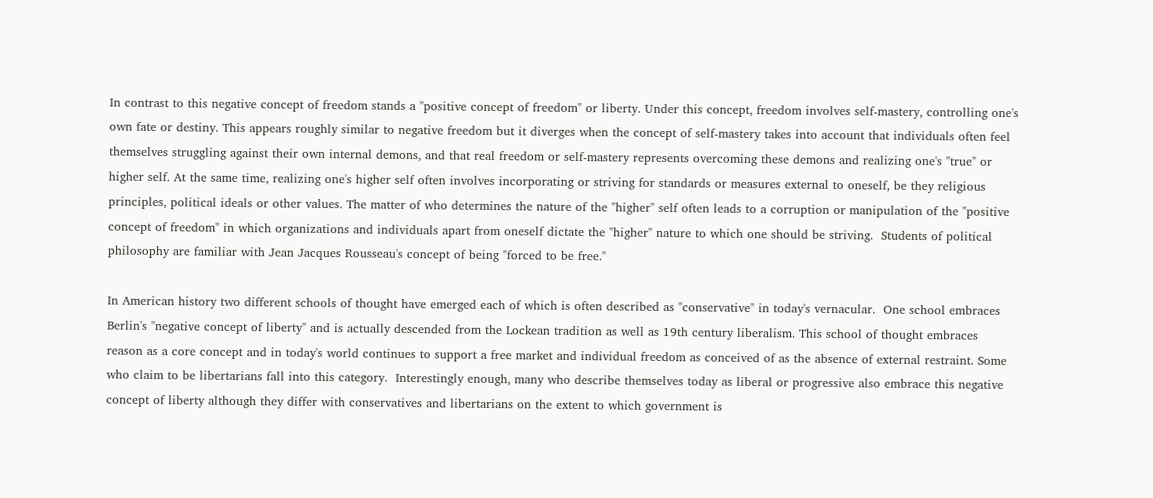In contrast to this negative concept of freedom stands a "positive concept of freedom" or liberty. Under this concept, freedom involves self-mastery, controlling one's own fate or destiny. This appears roughly similar to negative freedom but it diverges when the concept of self-mastery takes into account that individuals often feel themselves struggling against their own internal demons, and that real freedom or self-mastery represents overcoming these demons and realizing one's "true" or higher self. At the same time, realizing one's higher self often involves incorporating or striving for standards or measures external to oneself, be they religious principles, political ideals or other values. The matter of who determines the nature of the "higher" self often leads to a corruption or manipulation of the "positive concept of freedom" in which organizations and individuals apart from oneself dictate the "higher" nature to which one should be striving.  Students of political philosophy are familiar with Jean Jacques Rousseau's concept of being "forced to be free."

In American history two different schools of thought have emerged each of which is often described as "conservative" in today's vernacular.  One school embraces Berlin's "negative concept of liberty" and is actually descended from the Lockean tradition as well as 19th century liberalism. This school of thought embraces reason as a core concept and in today's world continues to support a free market and individual freedom as conceived of as the absence of external restraint. Some who claim to be libertarians fall into this category.  Interestingly enough, many who describe themselves today as liberal or progressive also embrace this negative concept of liberty although they differ with conservatives and libertarians on the extent to which government is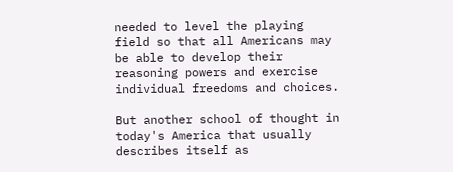needed to level the playing field so that all Americans may be able to develop their reasoning powers and exercise individual freedoms and choices.

But another school of thought in today's America that usually describes itself as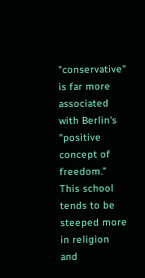"conservative" is far more associated with Berlin's "positive concept of freedom."  This school tends to be steeped more in religion and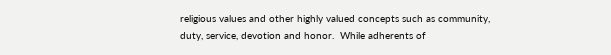religious values and other highly valued concepts such as community, duty, service, devotion and honor.  While adherents of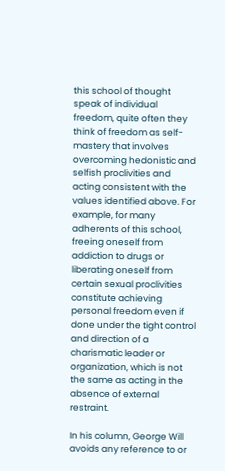this school of thought speak of individual freedom, quite often they think of freedom as self-mastery that involves overcoming hedonistic and selfish proclivities and acting consistent with the values identified above. For example, for many adherents of this school, freeing oneself from addiction to drugs or liberating oneself from certain sexual proclivities constitute achieving personal freedom even if done under the tight control and direction of a charismatic leader or organization, which is not the same as acting in the absence of external restraint.

In his column, George Will avoids any reference to or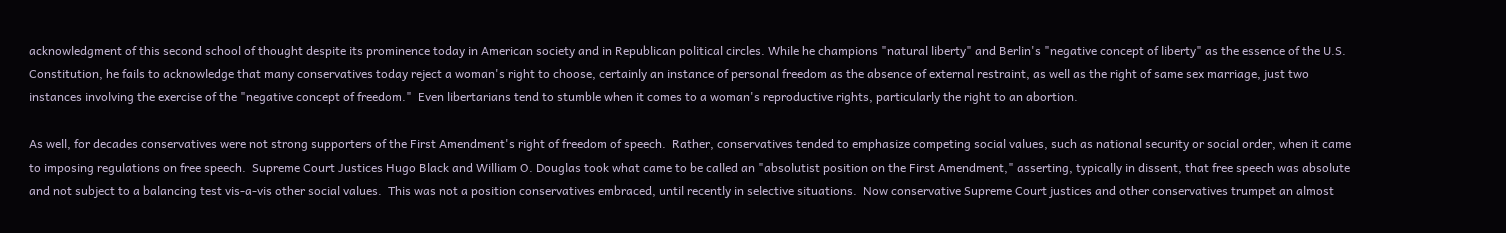acknowledgment of this second school of thought despite its prominence today in American society and in Republican political circles. While he champions "natural liberty" and Berlin's "negative concept of liberty" as the essence of the U.S. Constitution, he fails to acknowledge that many conservatives today reject a woman's right to choose, certainly an instance of personal freedom as the absence of external restraint, as well as the right of same sex marriage, just two instances involving the exercise of the "negative concept of freedom."  Even libertarians tend to stumble when it comes to a woman's reproductive rights, particularly the right to an abortion.

As well, for decades conservatives were not strong supporters of the First Amendment's right of freedom of speech.  Rather, conservatives tended to emphasize competing social values, such as national security or social order, when it came to imposing regulations on free speech.  Supreme Court Justices Hugo Black and William O. Douglas took what came to be called an "absolutist position on the First Amendment," asserting, typically in dissent, that free speech was absolute and not subject to a balancing test vis-a-vis other social values.  This was not a position conservatives embraced, until recently in selective situations.  Now conservative Supreme Court justices and other conservatives trumpet an almost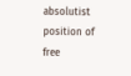absolutist position of free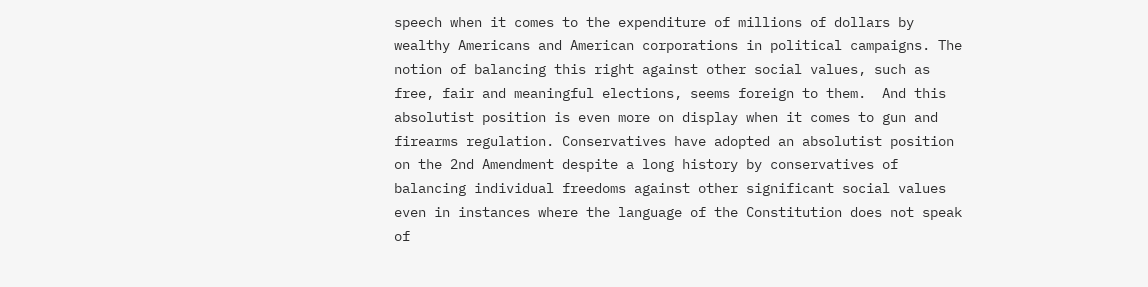speech when it comes to the expenditure of millions of dollars by wealthy Americans and American corporations in political campaigns. The notion of balancing this right against other social values, such as free, fair and meaningful elections, seems foreign to them.  And this absolutist position is even more on display when it comes to gun and firearms regulation. Conservatives have adopted an absolutist position on the 2nd Amendment despite a long history by conservatives of balancing individual freedoms against other significant social values even in instances where the language of the Constitution does not speak of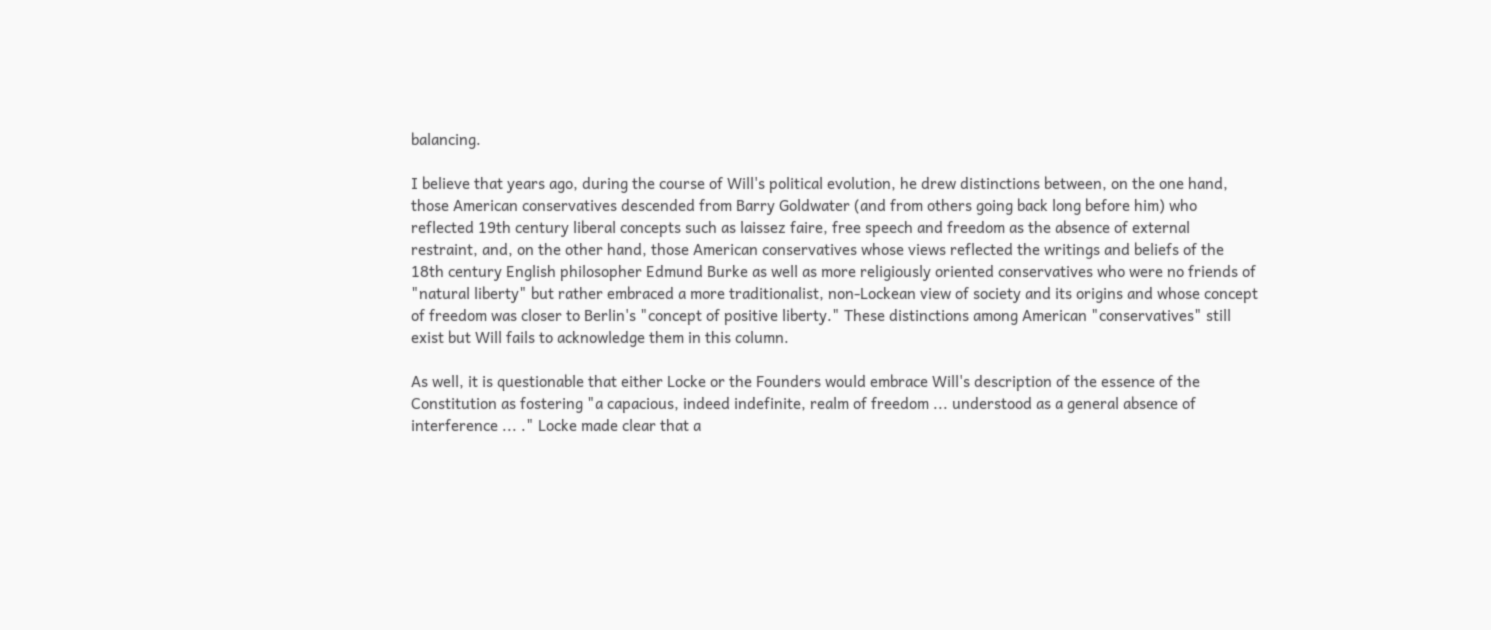balancing.

I believe that years ago, during the course of Will's political evolution, he drew distinctions between, on the one hand, those American conservatives descended from Barry Goldwater (and from others going back long before him) who reflected 19th century liberal concepts such as laissez faire, free speech and freedom as the absence of external restraint, and, on the other hand, those American conservatives whose views reflected the writings and beliefs of the 18th century English philosopher Edmund Burke as well as more religiously oriented conservatives who were no friends of "natural liberty" but rather embraced a more traditionalist, non-Lockean view of society and its origins and whose concept of freedom was closer to Berlin's "concept of positive liberty." These distinctions among American "conservatives" still exist but Will fails to acknowledge them in this column.

As well, it is questionable that either Locke or the Founders would embrace Will's description of the essence of the Constitution as fostering "a capacious, indeed indefinite, realm of freedom ... understood as a general absence of interference ... ." Locke made clear that a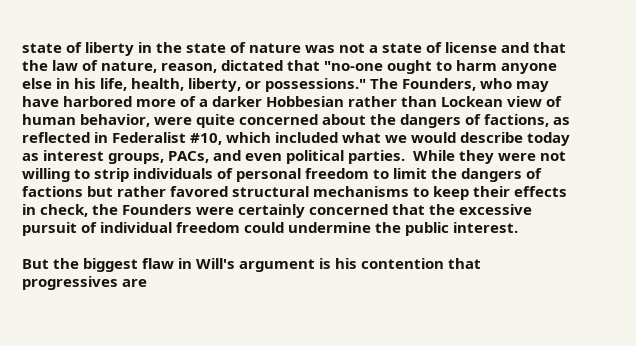state of liberty in the state of nature was not a state of license and that the law of nature, reason, dictated that "no-one ought to harm anyone else in his life, health, liberty, or possessions." The Founders, who may have harbored more of a darker Hobbesian rather than Lockean view of human behavior, were quite concerned about the dangers of factions, as reflected in Federalist #10, which included what we would describe today as interest groups, PACs, and even political parties.  While they were not willing to strip individuals of personal freedom to limit the dangers of factions but rather favored structural mechanisms to keep their effects in check, the Founders were certainly concerned that the excessive pursuit of individual freedom could undermine the public interest.

But the biggest flaw in Will's argument is his contention that progressives are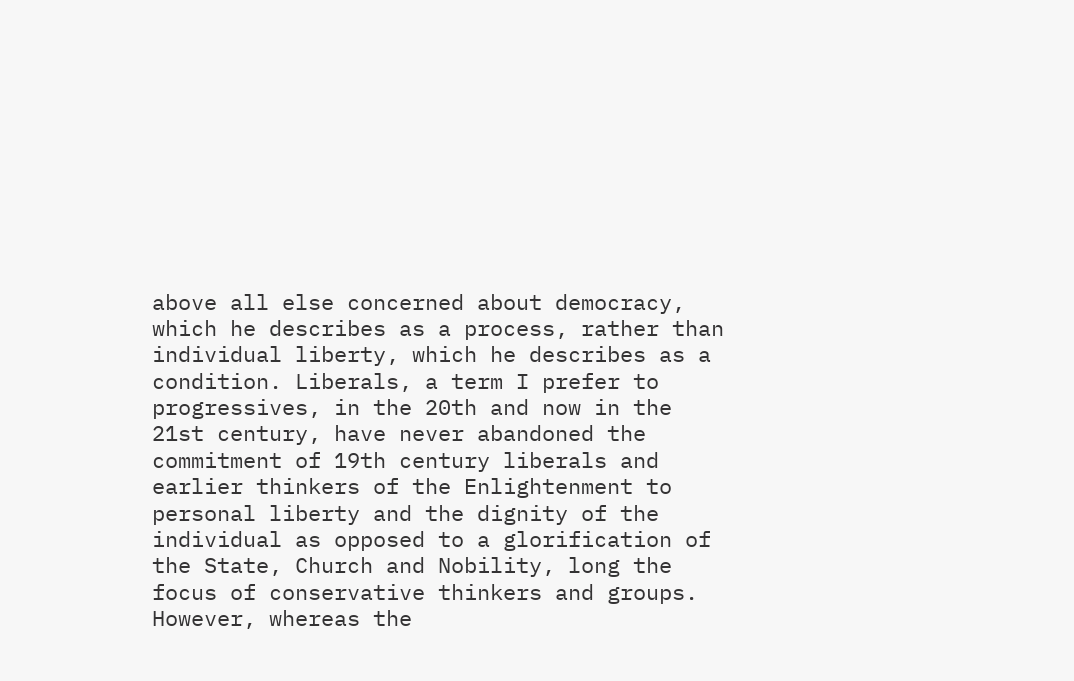above all else concerned about democracy, which he describes as a process, rather than individual liberty, which he describes as a condition. Liberals, a term I prefer to progressives, in the 20th and now in the 21st century, have never abandoned the commitment of 19th century liberals and earlier thinkers of the Enlightenment to personal liberty and the dignity of the individual as opposed to a glorification of the State, Church and Nobility, long the focus of conservative thinkers and groups. However, whereas the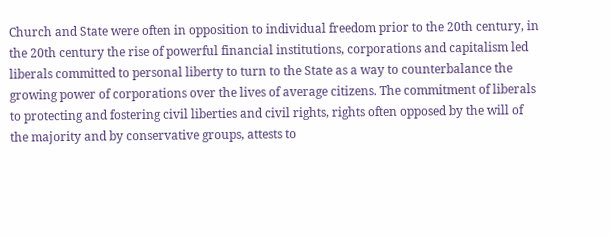Church and State were often in opposition to individual freedom prior to the 20th century, in the 20th century the rise of powerful financial institutions, corporations and capitalism led liberals committed to personal liberty to turn to the State as a way to counterbalance the growing power of corporations over the lives of average citizens. The commitment of liberals to protecting and fostering civil liberties and civil rights, rights often opposed by the will of the majority and by conservative groups, attests to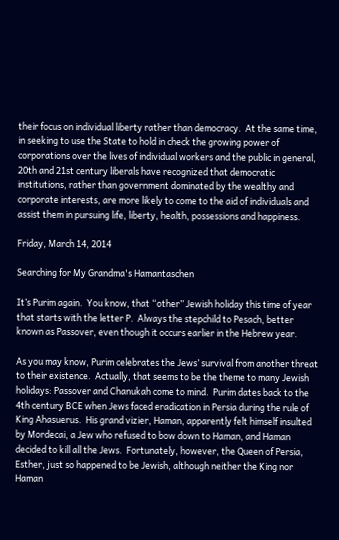their focus on individual liberty rather than democracy.  At the same time, in seeking to use the State to hold in check the growing power of corporations over the lives of individual workers and the public in general, 20th and 21st century liberals have recognized that democratic institutions, rather than government dominated by the wealthy and corporate interests, are more likely to come to the aid of individuals and assist them in pursuing life, liberty, health, possessions and happiness.

Friday, March 14, 2014

Searching for My Grandma's Hamantaschen

It’s Purim again.  You know, that “other” Jewish holiday this time of year that starts with the letter P.  Always the stepchild to Pesach, better known as Passover, even though it occurs earlier in the Hebrew year.

As you may know, Purim celebrates the Jews’ survival from another threat to their existence.  Actually, that seems to be the theme to many Jewish holidays: Passover and Chanukah come to mind.  Purim dates back to the 4th century BCE when Jews faced eradication in Persia during the rule of King Ahasuerus.  His grand vizier, Haman, apparently felt himself insulted by Mordecai, a Jew who refused to bow down to Haman, and Haman decided to kill all the Jews.  Fortunately, however, the Queen of Persia, Esther, just so happened to be Jewish, although neither the King nor Haman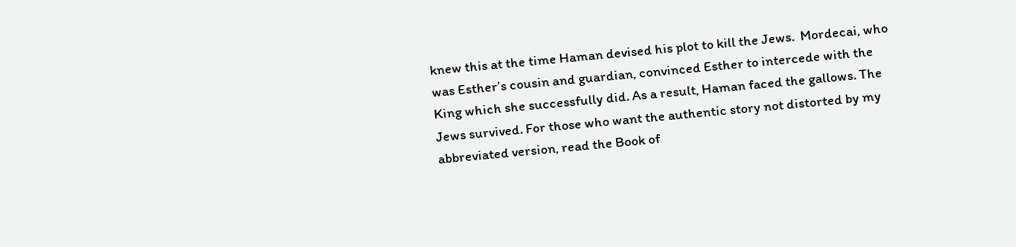knew this at the time Haman devised his plot to kill the Jews.  Mordecai, who was Esther’s cousin and guardian, convinced Esther to intercede with the King which she successfully did. As a result, Haman faced the gallows. The Jews survived. For those who want the authentic story not distorted by my abbreviated version, read the Book of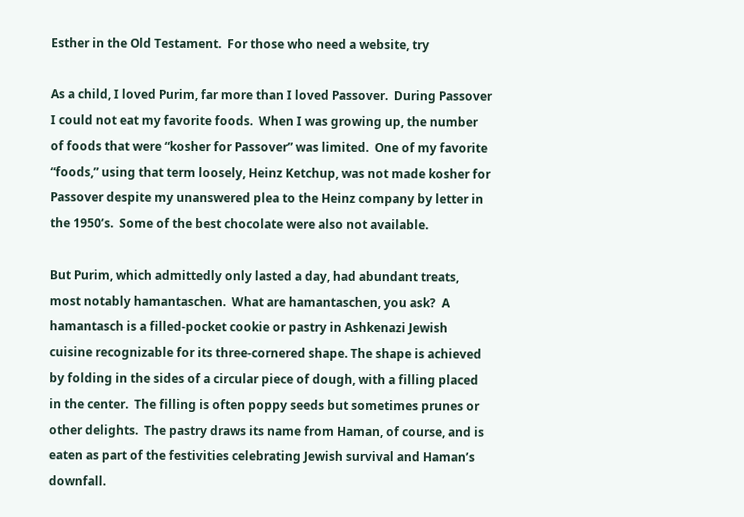Esther in the Old Testament.  For those who need a website, try

As a child, I loved Purim, far more than I loved Passover.  During Passover I could not eat my favorite foods.  When I was growing up, the number of foods that were “kosher for Passover” was limited.  One of my favorite “foods,” using that term loosely, Heinz Ketchup, was not made kosher for Passover despite my unanswered plea to the Heinz company by letter in the 1950’s.  Some of the best chocolate were also not available.

But Purim, which admittedly only lasted a day, had abundant treats, most notably hamantaschen.  What are hamantaschen, you ask?  A hamantasch is a filled-pocket cookie or pastry in Ashkenazi Jewish cuisine recognizable for its three-cornered shape. The shape is achieved by folding in the sides of a circular piece of dough, with a filling placed in the center.  The filling is often poppy seeds but sometimes prunes or other delights.  The pastry draws its name from Haman, of course, and is eaten as part of the festivities celebrating Jewish survival and Haman’s downfall.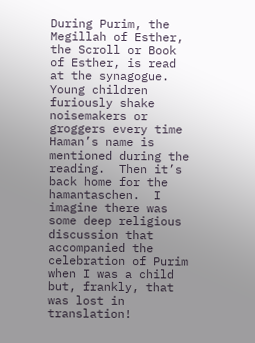During Purim, the Megillah of Esther, the Scroll or Book of Esther, is read at the synagogue.  Young children furiously shake noisemakers or groggers every time Haman’s name is mentioned during the reading.  Then it’s back home for the hamantaschen.  I imagine there was some deep religious discussion that accompanied the celebration of Purim when I was a child but, frankly, that was lost in translation!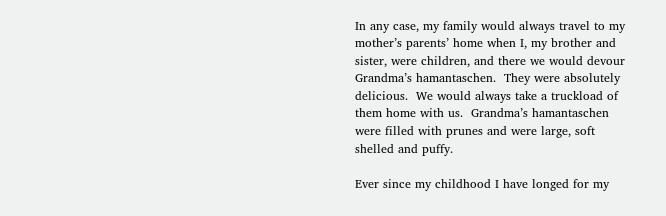In any case, my family would always travel to my mother’s parents’ home when I, my brother and sister, were children, and there we would devour Grandma’s hamantaschen.  They were absolutely delicious.  We would always take a truckload of them home with us.  Grandma’s hamantaschen were filled with prunes and were large, soft shelled and puffy.

Ever since my childhood I have longed for my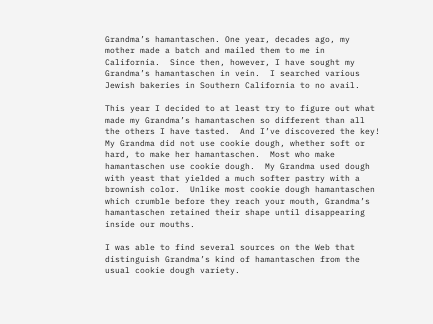Grandma’s hamantaschen. One year, decades ago, my mother made a batch and mailed them to me in California.  Since then, however, I have sought my Grandma’s hamantaschen in vein.  I searched various Jewish bakeries in Southern California to no avail.

This year I decided to at least try to figure out what made my Grandma’s hamantaschen so different than all the others I have tasted.  And I’ve discovered the key!  My Grandma did not use cookie dough, whether soft or hard, to make her hamantaschen.  Most who make hamantaschen use cookie dough.  My Grandma used dough with yeast that yielded a much softer pastry with a brownish color.  Unlike most cookie dough hamantaschen which crumble before they reach your mouth, Grandma’s hamantaschen retained their shape until disappearing inside our mouths.

I was able to find several sources on the Web that distinguish Grandma’s kind of hamantaschen from the usual cookie dough variety.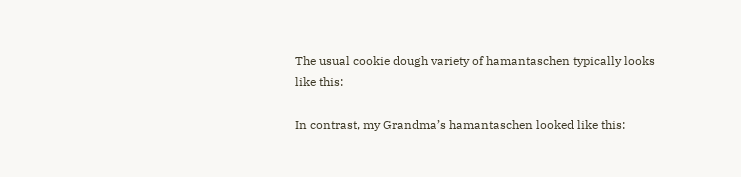The usual cookie dough variety of hamantaschen typically looks like this:

In contrast, my Grandma’s hamantaschen looked like this: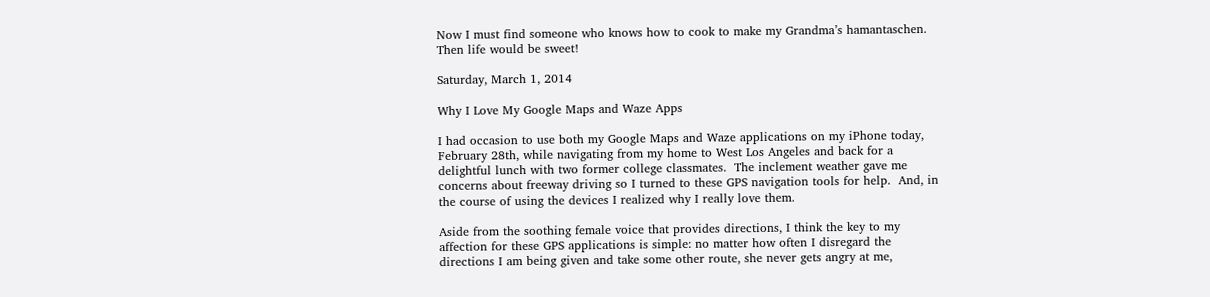Now I must find someone who knows how to cook to make my Grandma’s hamantaschen.  Then life would be sweet!

Saturday, March 1, 2014

Why I Love My Google Maps and Waze Apps

I had occasion to use both my Google Maps and Waze applications on my iPhone today, February 28th, while navigating from my home to West Los Angeles and back for a delightful lunch with two former college classmates.  The inclement weather gave me concerns about freeway driving so I turned to these GPS navigation tools for help.  And, in the course of using the devices I realized why I really love them.

Aside from the soothing female voice that provides directions, I think the key to my affection for these GPS applications is simple: no matter how often I disregard the directions I am being given and take some other route, she never gets angry at me,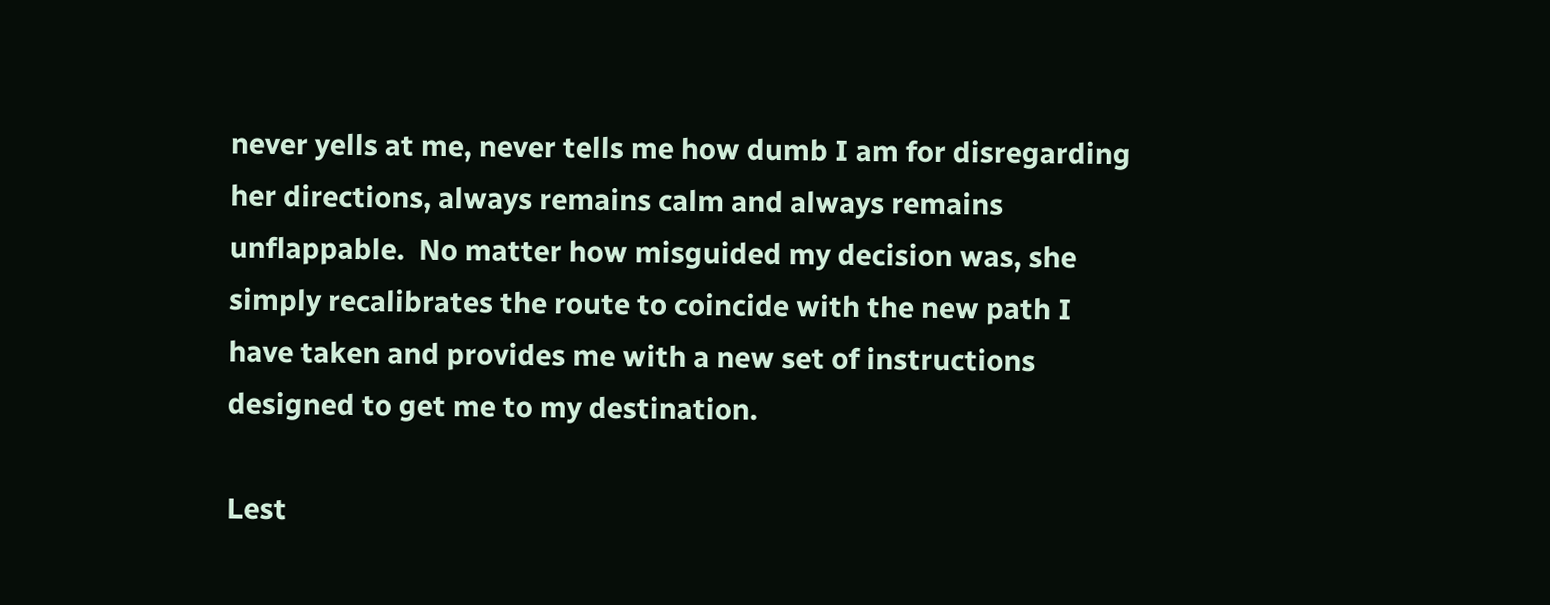never yells at me, never tells me how dumb I am for disregarding her directions, always remains calm and always remains unflappable.  No matter how misguided my decision was, she simply recalibrates the route to coincide with the new path I have taken and provides me with a new set of instructions designed to get me to my destination.

Lest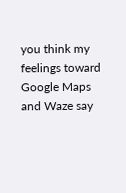you think my feelings toward Google Maps and Waze say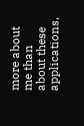more about me than about these applications,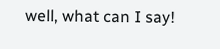well, what can I say!